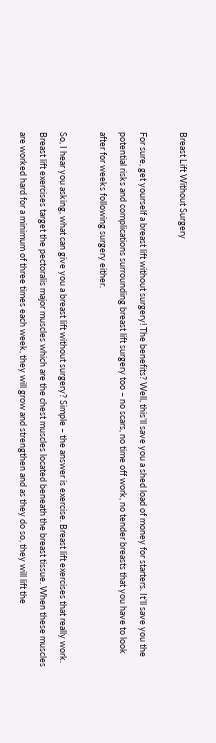Breast Lift Without Surgery

For sure, get yourself a breast lift without surgery! The benefits? Well, this’ll save you a shed load of money for starters. It’ll save you the potential risks and complications surrounding breast lift surgery too – no scars, no time off work, no tender breasts that you have to look after for weeks following surgery either.

So, I hear you asking, what can give you a breast lift without surgery? Simple – the answer is exercise. Breast lift exercises that really work. Breast lift exercises target the pectoralis major muscles which are the chest muscles located beneath the breast tissue. When these muscles are worked hard for a minimum of three times each week, they will grow and strengthen and as they do so, they will lift the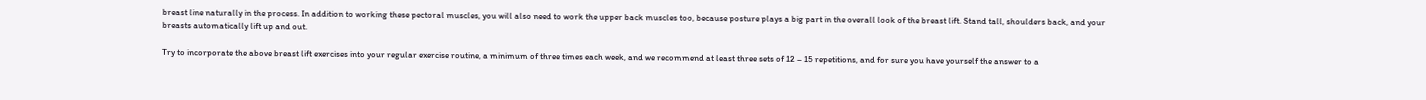breast line naturally in the process. In addition to working these pectoral muscles, you will also need to work the upper back muscles too, because posture plays a big part in the overall look of the breast lift. Stand tall, shoulders back, and your breasts automatically lift up and out.

Try to incorporate the above breast lift exercises into your regular exercise routine, a minimum of three times each week, and we recommend at least three sets of 12 – 15 repetitions, and for sure you have yourself the answer to a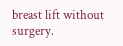breast lift without surgery.